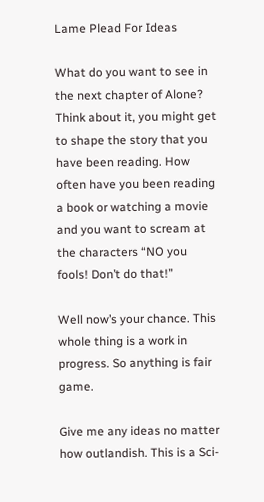Lame Plead For Ideas

What do you want to see in the next chapter of Alone? Think about it, you might get to shape the story that you have been reading. How often have you been reading a book or watching a movie and you want to scream at the characters “NO you fools! Don’t do that!”

Well now’s your chance. This whole thing is a work in progress. So anything is fair game.

Give me any ideas no matter how outlandish. This is a Sci-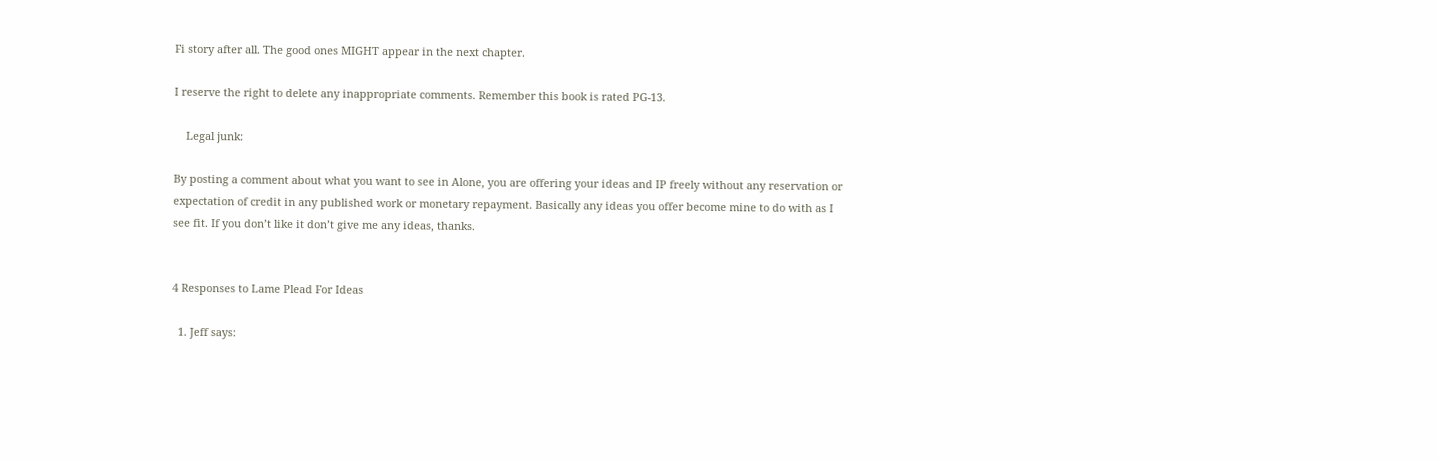Fi story after all. The good ones MIGHT appear in the next chapter.

I reserve the right to delete any inappropriate comments. Remember this book is rated PG-13.

    Legal junk:

By posting a comment about what you want to see in Alone, you are offering your ideas and IP freely without any reservation or expectation of credit in any published work or monetary repayment. Basically any ideas you offer become mine to do with as I see fit. If you don’t like it don’t give me any ideas, thanks.


4 Responses to Lame Plead For Ideas

  1. Jeff says: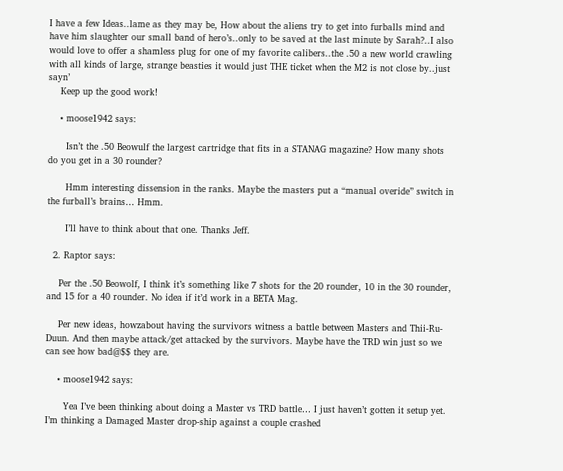I have a few Ideas..lame as they may be, How about the aliens try to get into furballs mind and have him slaughter our small band of hero’s..only to be saved at the last minute by Sarah?..I also would love to offer a shamless plug for one of my favorite calibers..the .50 a new world crawling with all kinds of large, strange beasties it would just THE ticket when the M2 is not close by..just sayn’
    Keep up the good work!

    • moose1942 says:

      Isn’t the .50 Beowulf the largest cartridge that fits in a STANAG magazine? How many shots do you get in a 30 rounder?

      Hmm interesting dissension in the ranks. Maybe the masters put a “manual overide” switch in the furball’s brains… Hmm.

      I’ll have to think about that one. Thanks Jeff.

  2. Raptor says:

    Per the .50 Beowolf, I think it’s something like 7 shots for the 20 rounder, 10 in the 30 rounder, and 15 for a 40 rounder. No idea if it’d work in a BETA Mag.

    Per new ideas, howzabout having the survivors witness a battle between Masters and Thii-Ru-Duun. And then maybe attack/get attacked by the survivors. Maybe have the TRD win just so we can see how bad@$$ they are.

    • moose1942 says:

      Yea I’ve been thinking about doing a Master vs TRD battle… I just haven’t gotten it setup yet. I’m thinking a Damaged Master drop-ship against a couple crashed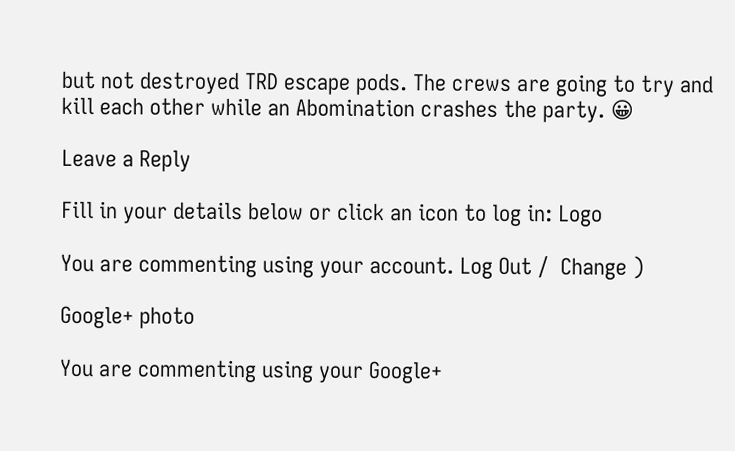but not destroyed TRD escape pods. The crews are going to try and kill each other while an Abomination crashes the party. 😀

Leave a Reply

Fill in your details below or click an icon to log in: Logo

You are commenting using your account. Log Out /  Change )

Google+ photo

You are commenting using your Google+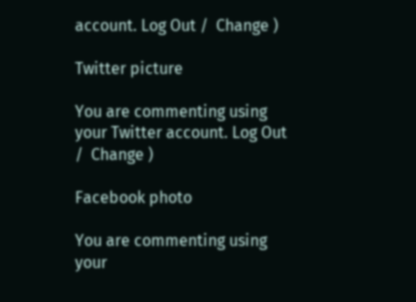account. Log Out /  Change )

Twitter picture

You are commenting using your Twitter account. Log Out /  Change )

Facebook photo

You are commenting using your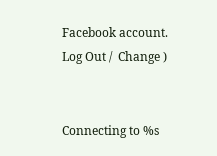Facebook account. Log Out /  Change )


Connecting to %s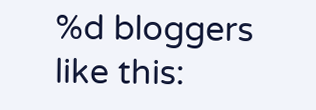%d bloggers like this: